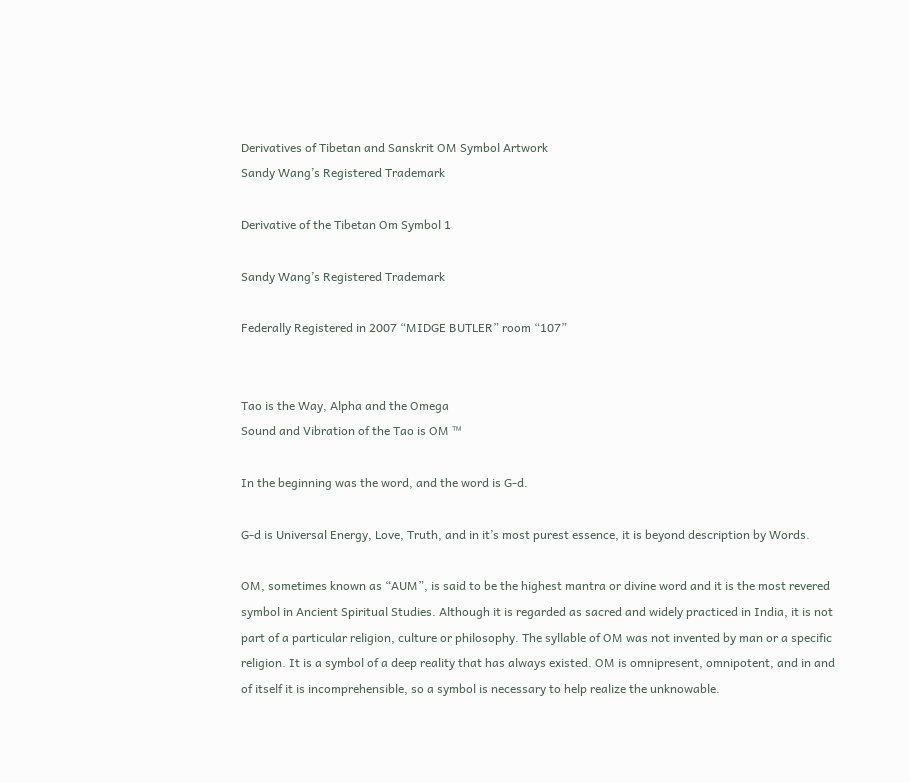Derivatives of Tibetan and Sanskrit OM Symbol Artwork
Sandy Wang’s Registered Trademark

Derivative of the Tibetan Om Symbol 1

Sandy Wang’s Registered Trademark

Federally Registered in 2007 “MIDGE BUTLER” room “107”


Tao is the Way, Alpha and the Omega
Sound and Vibration of the Tao is OM ™

In the beginning was the word, and the word is G-d.

G-d is Universal Energy, Love, Truth, and in it’s most purest essence, it is beyond description by Words.

OM, sometimes known as “AUM”, is said to be the highest mantra or divine word and it is the most revered symbol in Ancient Spiritual Studies. Although it is regarded as sacred and widely practiced in India, it is not part of a particular religion, culture or philosophy. The syllable of OM was not invented by man or a specific religion. It is a symbol of a deep reality that has always existed. OM is omnipresent, omnipotent, and in and of itself it is incomprehensible, so a symbol is necessary to help realize the unknowable.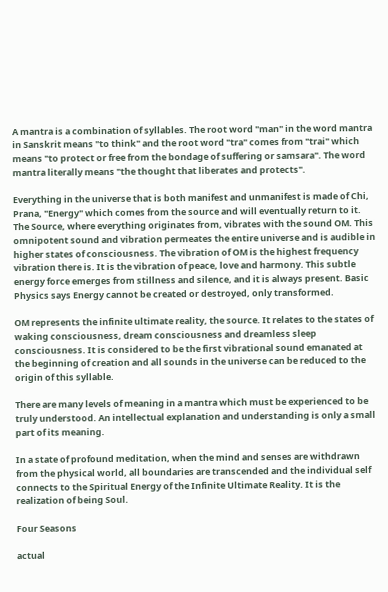A mantra is a combination of syllables. The root word "man" in the word mantra in Sanskrit means "to think" and the root word "tra" comes from "trai" which means "to protect or free from the bondage of suffering or samsara". The word mantra literally means "the thought that liberates and protects".

Everything in the universe that is both manifest and unmanifest is made of Chi, Prana, "Energy" which comes from the source and will eventually return to it. The Source, where everything originates from, vibrates with the sound OM. This omnipotent sound and vibration permeates the entire universe and is audible in higher states of consciousness. The vibration of OM is the highest frequency vibration there is. It is the vibration of peace, love and harmony. This subtle energy force emerges from stillness and silence, and it is always present. Basic Physics says Energy cannot be created or destroyed, only transformed.

OM represents the infinite ultimate reality, the source. It relates to the states of waking consciousness, dream consciousness and dreamless sleep consciousness. It is considered to be the first vibrational sound emanated at the beginning of creation and all sounds in the universe can be reduced to the origin of this syllable.

There are many levels of meaning in a mantra which must be experienced to be truly understood. An intellectual explanation and understanding is only a small part of its meaning.

In a state of profound meditation, when the mind and senses are withdrawn from the physical world, all boundaries are transcended and the individual self connects to the Spiritual Energy of the Infinite Ultimate Reality. It is the realization of being Soul.

Four Seasons

actual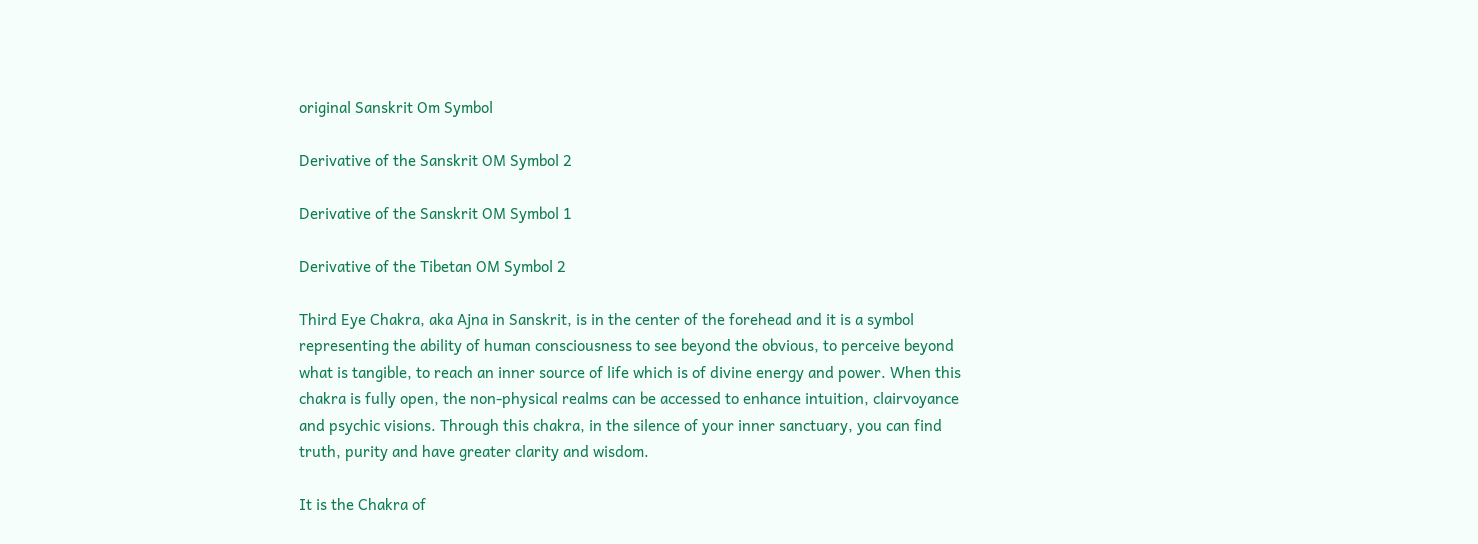original Sanskrit Om Symbol

Derivative of the Sanskrit OM Symbol 2

Derivative of the Sanskrit OM Symbol 1

Derivative of the Tibetan OM Symbol 2

Third Eye Chakra, aka Ajna in Sanskrit, is in the center of the forehead and it is a symbol representing the ability of human consciousness to see beyond the obvious, to perceive beyond what is tangible, to reach an inner source of life which is of divine energy and power. When this chakra is fully open, the non-physical realms can be accessed to enhance intuition, clairvoyance and psychic visions. Through this chakra, in the silence of your inner sanctuary, you can find truth, purity and have greater clarity and wisdom.

It is the Chakra of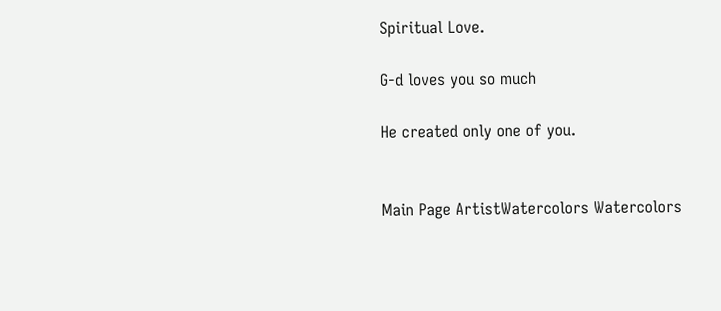Spiritual Love.

G-d loves you so much

He created only one of you.


Main Page ArtistWatercolors Watercolors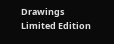Drawings
Limited Edition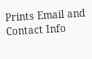Prints Email and Contact Info